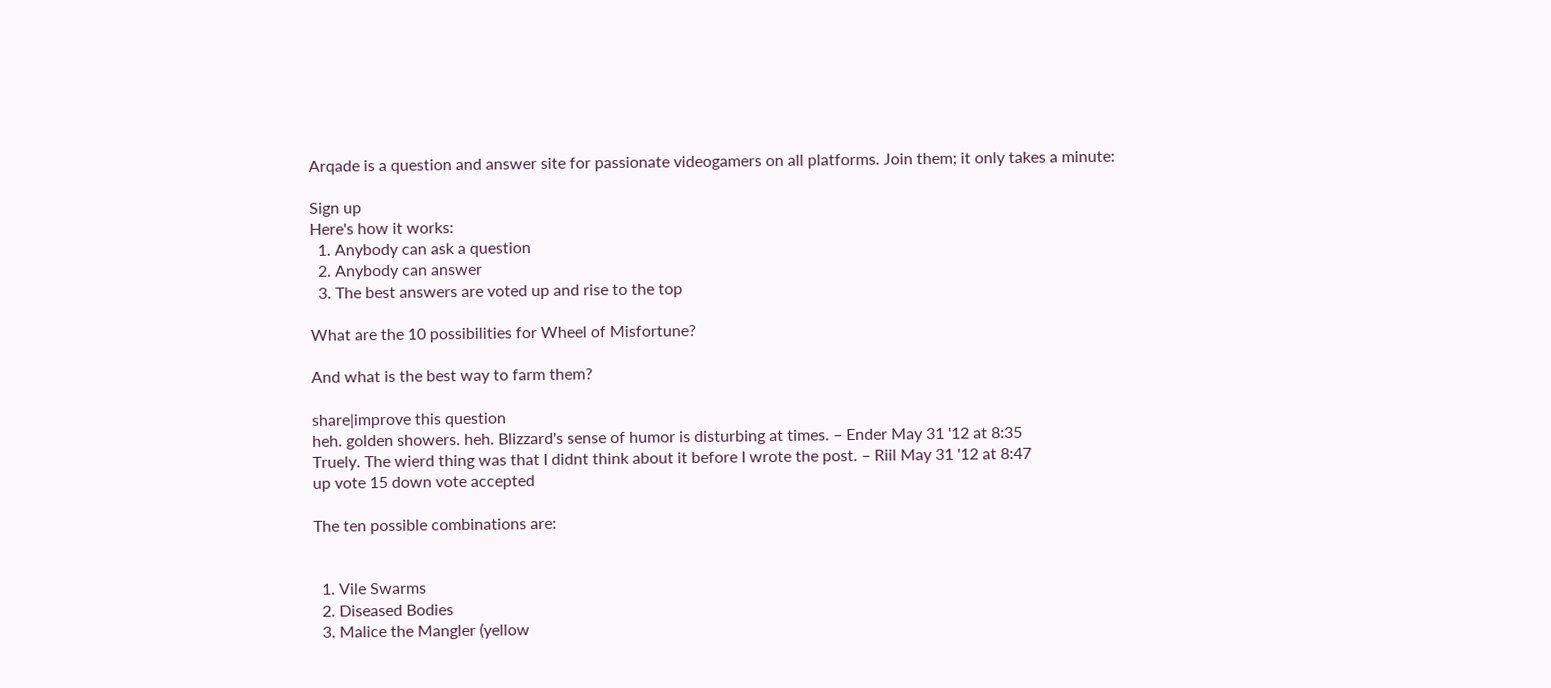Arqade is a question and answer site for passionate videogamers on all platforms. Join them; it only takes a minute:

Sign up
Here's how it works:
  1. Anybody can ask a question
  2. Anybody can answer
  3. The best answers are voted up and rise to the top

What are the 10 possibilities for Wheel of Misfortune?

And what is the best way to farm them?

share|improve this question
heh. golden showers. heh. Blizzard's sense of humor is disturbing at times. – Ender May 31 '12 at 8:35
Truely. The wierd thing was that I didnt think about it before I wrote the post. – Riil May 31 '12 at 8:47
up vote 15 down vote accepted

The ten possible combinations are:


  1. Vile Swarms
  2. Diseased Bodies
  3. Malice the Mangler (yellow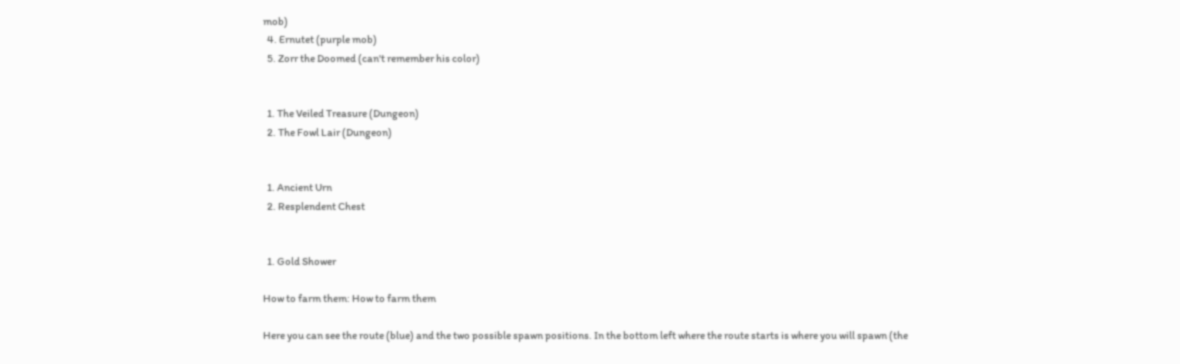mob)
  4. Ernutet (purple mob)
  5. Zorr the Doomed (can't remember his color)


  1. The Veiled Treasure (Dungeon)
  2. The Fowl Lair (Dungeon)


  1. Ancient Urn
  2. Resplendent Chest


  1. Gold Shower

How to farm them: How to farm them

Here you can see the route (blue) and the two possible spawn positions. In the bottom left where the route starts is where you will spawn (the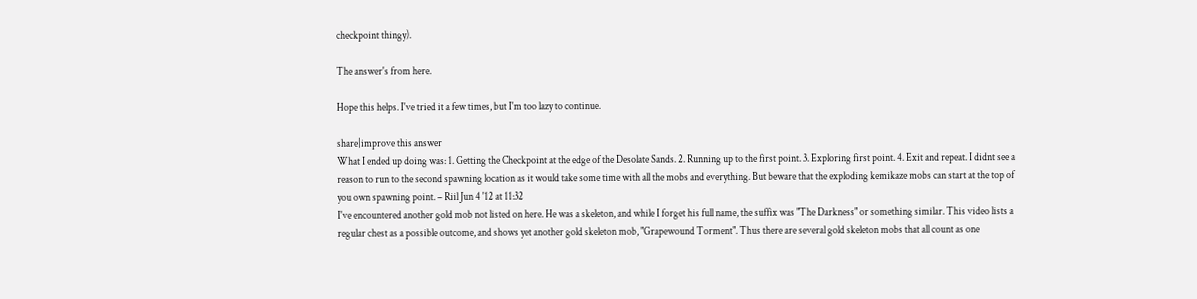checkpoint thingy).

The answer's from here.

Hope this helps. I've tried it a few times, but I'm too lazy to continue.

share|improve this answer
What I ended up doing was: 1. Getting the Checkpoint at the edge of the Desolate Sands. 2. Running up to the first point. 3. Exploring first point. 4. Exit and repeat. I didnt see a reason to run to the second spawning location as it would take some time with all the mobs and everything. But beware that the exploding kemikaze mobs can start at the top of you own spawning point. – Riil Jun 4 '12 at 11:32
I've encountered another gold mob not listed on here. He was a skeleton, and while I forget his full name, the suffix was "The Darkness" or something similar. This video lists a regular chest as a possible outcome, and shows yet another gold skeleton mob, "Grapewound Torment". Thus there are several gold skeleton mobs that all count as one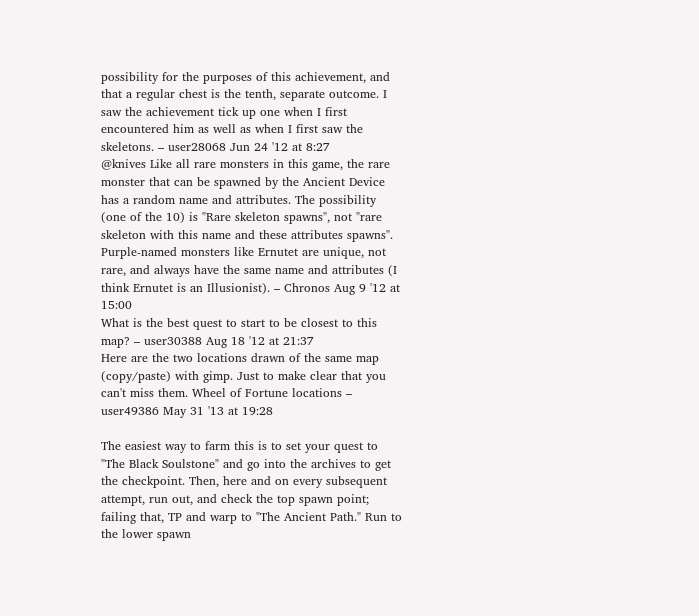possibility for the purposes of this achievement, and that a regular chest is the tenth, separate outcome. I saw the achievement tick up one when I first encountered him as well as when I first saw the skeletons. – user28068 Jun 24 '12 at 8:27
@knives Like all rare monsters in this game, the rare monster that can be spawned by the Ancient Device has a random name and attributes. The possibility (one of the 10) is "Rare skeleton spawns", not "rare skeleton with this name and these attributes spawns". Purple-named monsters like Ernutet are unique, not rare, and always have the same name and attributes (I think Ernutet is an Illusionist). – Chronos Aug 9 '12 at 15:00
What is the best quest to start to be closest to this map? – user30388 Aug 18 '12 at 21:37
Here are the two locations drawn of the same map (copy/paste) with gimp. Just to make clear that you can't miss them. Wheel of Fortune locations – user49386 May 31 '13 at 19:28

The easiest way to farm this is to set your quest to "The Black Soulstone" and go into the archives to get the checkpoint. Then, here and on every subsequent attempt, run out, and check the top spawn point; failing that, TP and warp to "The Ancient Path." Run to the lower spawn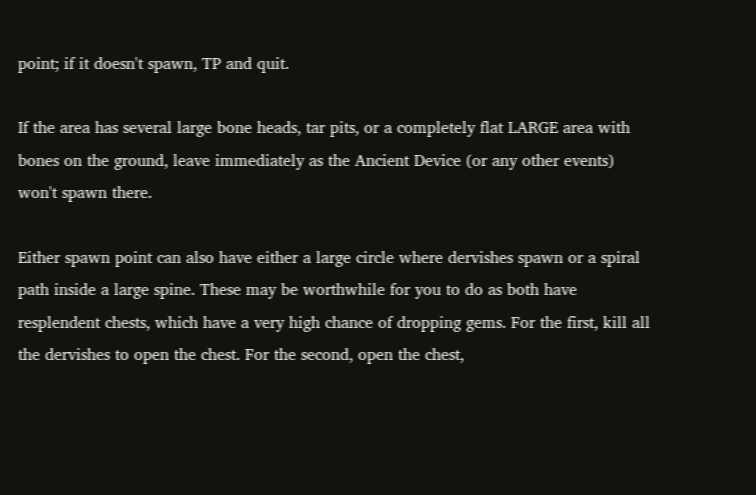point; if it doesn't spawn, TP and quit.

If the area has several large bone heads, tar pits, or a completely flat LARGE area with bones on the ground, leave immediately as the Ancient Device (or any other events) won't spawn there.

Either spawn point can also have either a large circle where dervishes spawn or a spiral path inside a large spine. These may be worthwhile for you to do as both have resplendent chests, which have a very high chance of dropping gems. For the first, kill all the dervishes to open the chest. For the second, open the chest,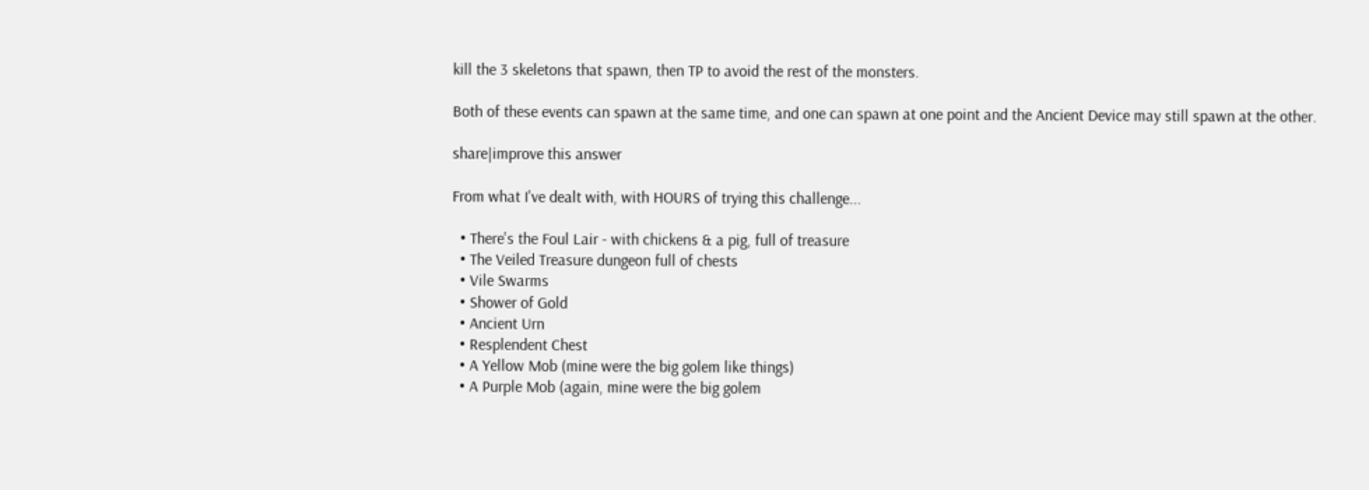kill the 3 skeletons that spawn, then TP to avoid the rest of the monsters.

Both of these events can spawn at the same time, and one can spawn at one point and the Ancient Device may still spawn at the other.

share|improve this answer

From what I've dealt with, with HOURS of trying this challenge...

  • There's the Foul Lair - with chickens & a pig, full of treasure
  • The Veiled Treasure dungeon full of chests
  • Vile Swarms
  • Shower of Gold
  • Ancient Urn
  • Resplendent Chest
  • A Yellow Mob (mine were the big golem like things)
  • A Purple Mob (again, mine were the big golem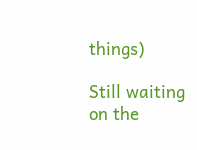things)

Still waiting on the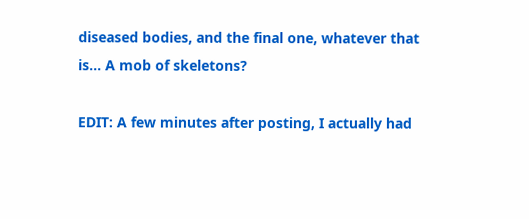diseased bodies, and the final one, whatever that is... A mob of skeletons?

EDIT: A few minutes after posting, I actually had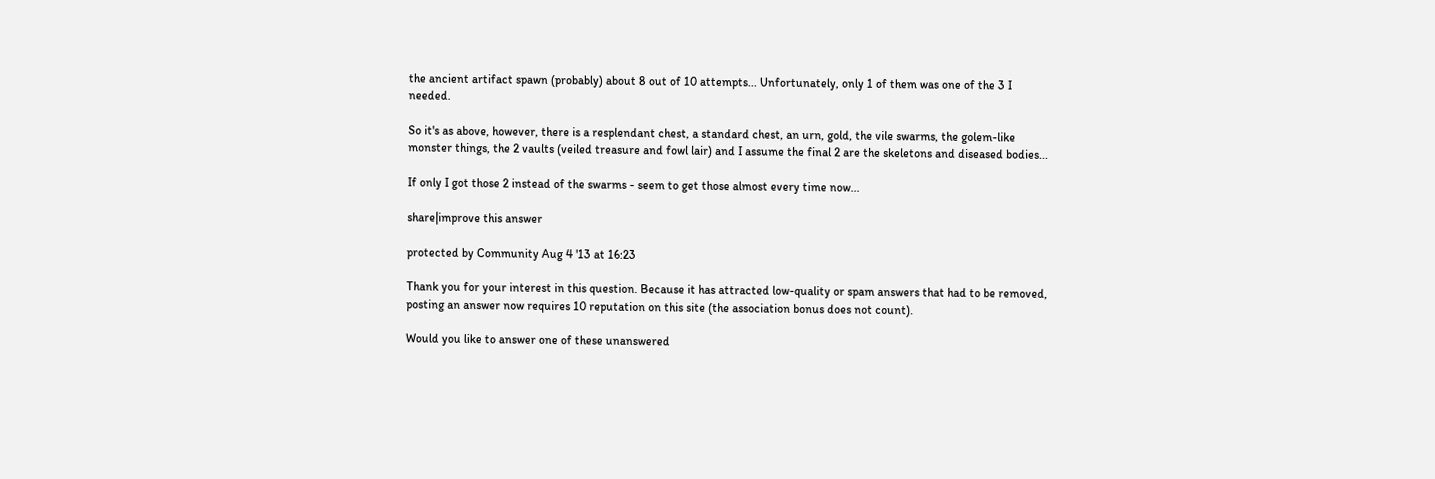the ancient artifact spawn (probably) about 8 out of 10 attempts... Unfortunately, only 1 of them was one of the 3 I needed.

So it's as above, however, there is a resplendant chest, a standard chest, an urn, gold, the vile swarms, the golem-like monster things, the 2 vaults (veiled treasure and fowl lair) and I assume the final 2 are the skeletons and diseased bodies...

If only I got those 2 instead of the swarms - seem to get those almost every time now...

share|improve this answer

protected by Community Aug 4 '13 at 16:23

Thank you for your interest in this question. Because it has attracted low-quality or spam answers that had to be removed, posting an answer now requires 10 reputation on this site (the association bonus does not count).

Would you like to answer one of these unanswered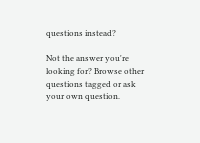questions instead?

Not the answer you're looking for? Browse other questions tagged or ask your own question.